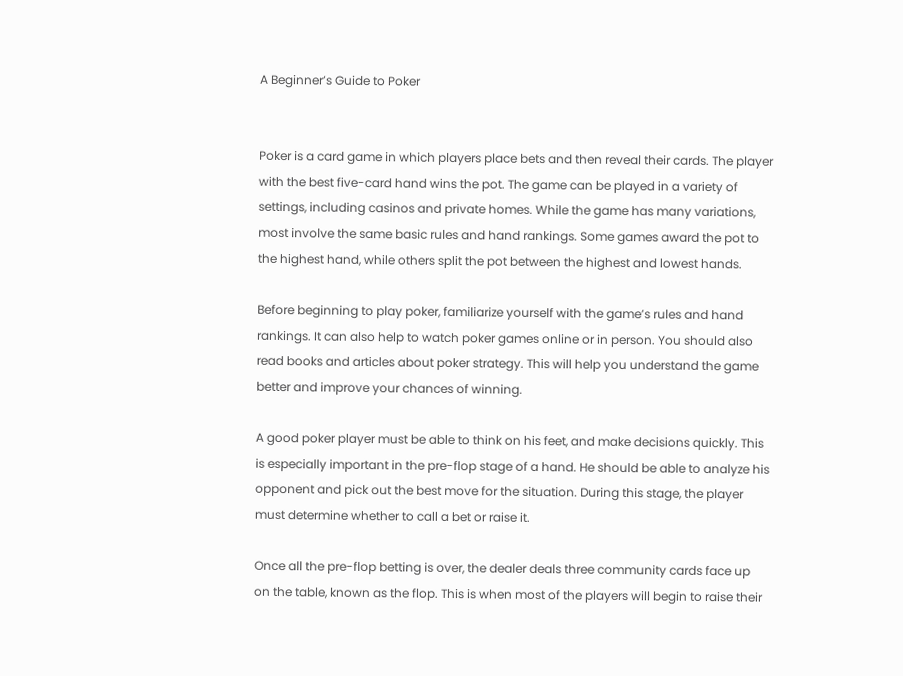A Beginner’s Guide to Poker


Poker is a card game in which players place bets and then reveal their cards. The player with the best five-card hand wins the pot. The game can be played in a variety of settings, including casinos and private homes. While the game has many variations, most involve the same basic rules and hand rankings. Some games award the pot to the highest hand, while others split the pot between the highest and lowest hands.

Before beginning to play poker, familiarize yourself with the game’s rules and hand rankings. It can also help to watch poker games online or in person. You should also read books and articles about poker strategy. This will help you understand the game better and improve your chances of winning.

A good poker player must be able to think on his feet, and make decisions quickly. This is especially important in the pre-flop stage of a hand. He should be able to analyze his opponent and pick out the best move for the situation. During this stage, the player must determine whether to call a bet or raise it.

Once all the pre-flop betting is over, the dealer deals three community cards face up on the table, known as the flop. This is when most of the players will begin to raise their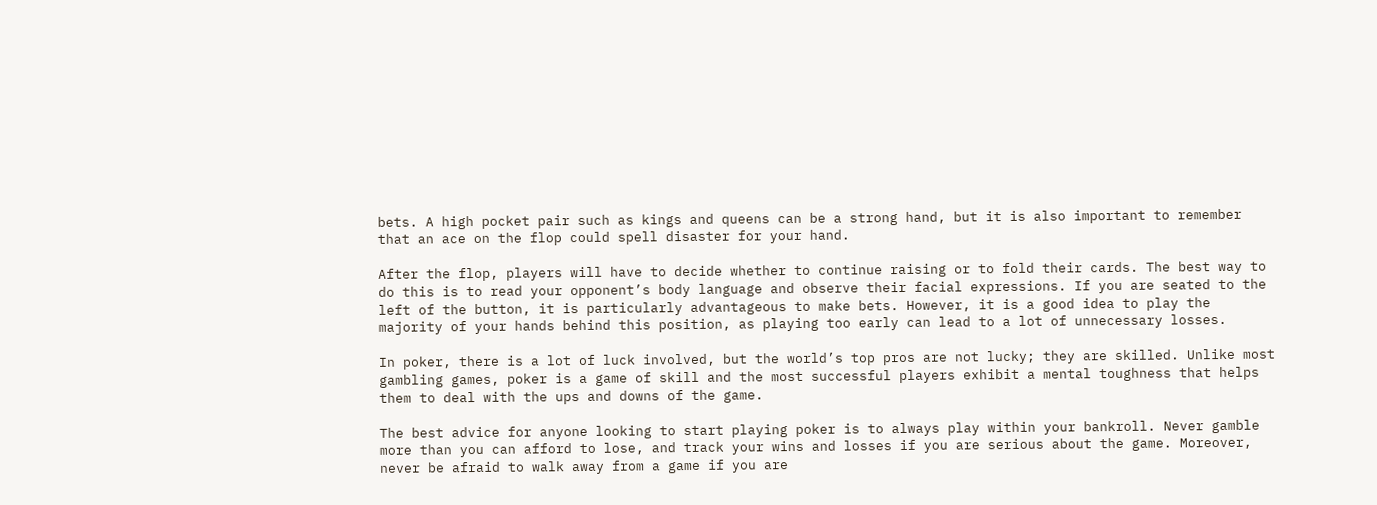bets. A high pocket pair such as kings and queens can be a strong hand, but it is also important to remember that an ace on the flop could spell disaster for your hand.

After the flop, players will have to decide whether to continue raising or to fold their cards. The best way to do this is to read your opponent’s body language and observe their facial expressions. If you are seated to the left of the button, it is particularly advantageous to make bets. However, it is a good idea to play the majority of your hands behind this position, as playing too early can lead to a lot of unnecessary losses.

In poker, there is a lot of luck involved, but the world’s top pros are not lucky; they are skilled. Unlike most gambling games, poker is a game of skill and the most successful players exhibit a mental toughness that helps them to deal with the ups and downs of the game.

The best advice for anyone looking to start playing poker is to always play within your bankroll. Never gamble more than you can afford to lose, and track your wins and losses if you are serious about the game. Moreover, never be afraid to walk away from a game if you are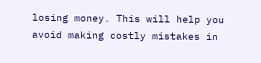losing money. This will help you avoid making costly mistakes in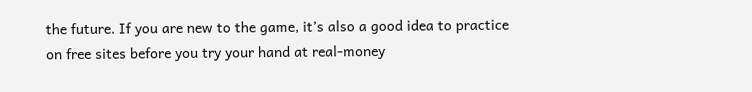the future. If you are new to the game, it’s also a good idea to practice on free sites before you try your hand at real-money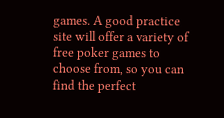games. A good practice site will offer a variety of free poker games to choose from, so you can find the perfect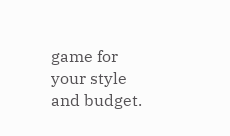game for your style and budget.